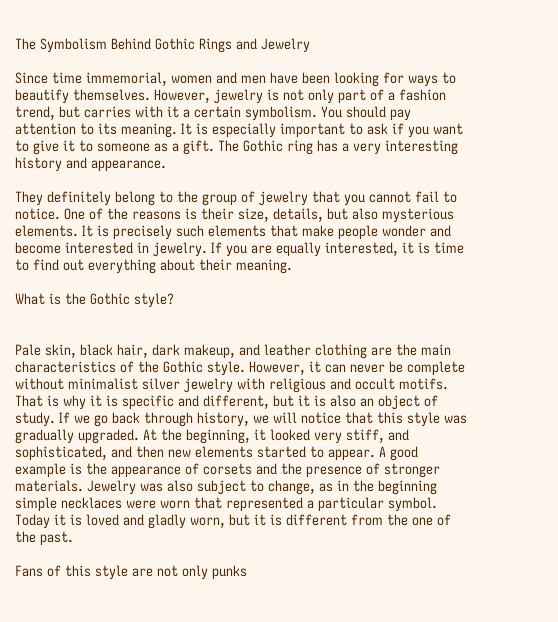The Symbolism Behind Gothic Rings and Jewelry

Since time immemorial, women and men have been looking for ways to beautify themselves. However, jewelry is not only part of a fashion trend, but carries with it a certain symbolism. You should pay attention to its meaning. It is especially important to ask if you want to give it to someone as a gift. The Gothic ring has a very interesting history and appearance.

They definitely belong to the group of jewelry that you cannot fail to notice. One of the reasons is their size, details, but also mysterious elements. It is precisely such elements that make people wonder and become interested in jewelry. If you are equally interested, it is time to find out everything about their meaning.

What is the Gothic style?


Pale skin, black hair, dark makeup, and leather clothing are the main characteristics of the Gothic style. However, it can never be complete without minimalist silver jewelry with religious and occult motifs. That is why it is specific and different, but it is also an object of study. If we go back through history, we will notice that this style was gradually upgraded. At the beginning, it looked very stiff, and sophisticated, and then new elements started to appear. A good example is the appearance of corsets and the presence of stronger materials. Jewelry was also subject to change, as in the beginning simple necklaces were worn that represented a particular symbol. Today it is loved and gladly worn, but it is different from the one of the past.

Fans of this style are not only punks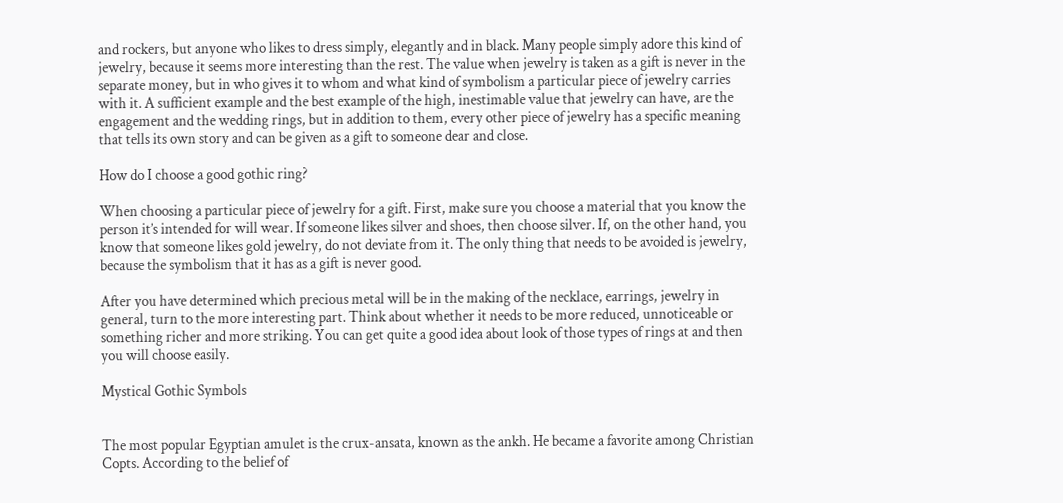and rockers, but anyone who likes to dress simply, elegantly and in black. Many people simply adore this kind of jewelry, because it seems more interesting than the rest. The value when jewelry is taken as a gift is never in the separate money, but in who gives it to whom and what kind of symbolism a particular piece of jewelry carries with it. A sufficient example and the best example of the high, inestimable value that jewelry can have, are the engagement and the wedding rings, but in addition to them, every other piece of jewelry has a specific meaning that tells its own story and can be given as a gift to someone dear and close.

How do I choose a good gothic ring?

When choosing a particular piece of jewelry for a gift. First, make sure you choose a material that you know the person it’s intended for will wear. If someone likes silver and shoes, then choose silver. If, on the other hand, you know that someone likes gold jewelry, do not deviate from it. The only thing that needs to be avoided is jewelry, because the symbolism that it has as a gift is never good.

After you have determined which precious metal will be in the making of the necklace, earrings, jewelry in general, turn to the more interesting part. Think about whether it needs to be more reduced, unnoticeable or something richer and more striking. You can get quite a good idea about look of those types of rings at and then you will choose easily.

Mystical Gothic Symbols


The most popular Egyptian amulet is the crux-ansata, known as the ankh. He became a favorite among Christian Copts. According to the belief of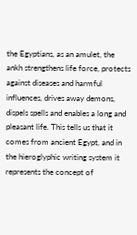the Egyptians, as an amulet, the ankh strengthens life force, protects against diseases and harmful influences, drives away demons, dispels spells and enables a long and pleasant life. This tells us that it comes from ancient Egypt, and in the hieroglyphic writing system it represents the concept of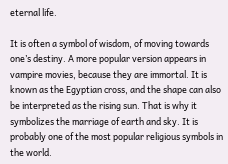eternal life.

It is often a symbol of wisdom, of moving towards one’s destiny. A more popular version appears in vampire movies, because they are immortal. It is known as the Egyptian cross, and the shape can also be interpreted as the rising sun. That is why it symbolizes the marriage of earth and sky. It is probably one of the most popular religious symbols in the world.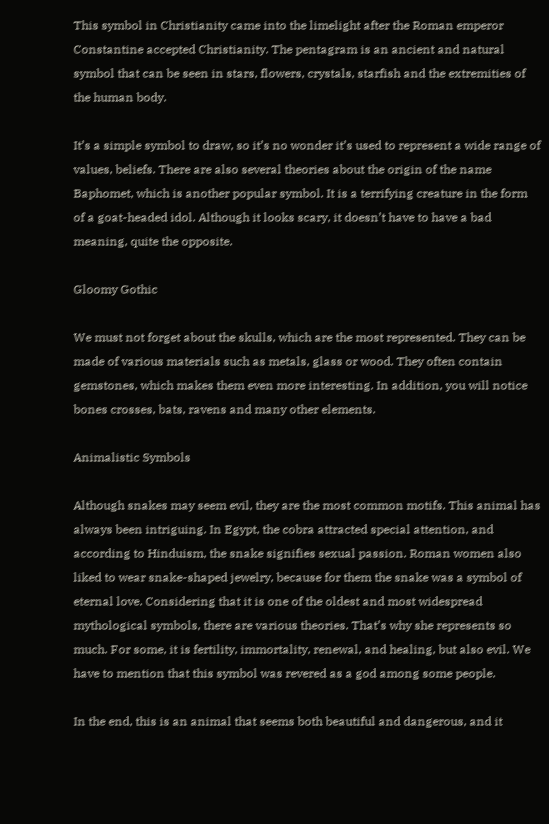This symbol in Christianity came into the limelight after the Roman emperor Constantine accepted Christianity. The pentagram is an ancient and natural symbol that can be seen in stars, flowers, crystals, starfish and the extremities of the human body.

It’s a simple symbol to draw, so it’s no wonder it’s used to represent a wide range of values, beliefs. There are also several theories about the origin of the name Baphomet, which is another popular symbol. It is a terrifying creature in the form of a goat-headed idol. Although it looks scary, it doesn’t have to have a bad meaning, quite the opposite.

Gloomy Gothic

We must not forget about the skulls, which are the most represented. They can be made of various materials such as metals, glass or wood. They often contain gemstones, which makes them even more interesting. In addition, you will notice bones crosses, bats, ravens and many other elements.

Animalistic Symbols

Although snakes may seem evil, they are the most common motifs. This animal has always been intriguing. In Egypt, the cobra attracted special attention, and according to Hinduism, the snake signifies sexual passion. Roman women also liked to wear snake-shaped jewelry, because for them the snake was a symbol of eternal love. Considering that it is one of the oldest and most widespread mythological symbols, there are various theories. That’s why she represents so much. For some, it is fertility, immortality, renewal, and healing, but also evil. We have to mention that this symbol was revered as a god among some people.

In the end, this is an animal that seems both beautiful and dangerous, and it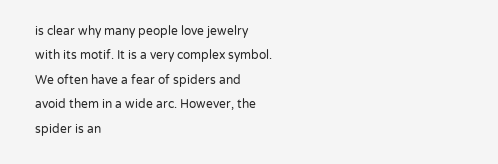is clear why many people love jewelry with its motif. It is a very complex symbol. We often have a fear of spiders and avoid them in a wide arc. However, the spider is an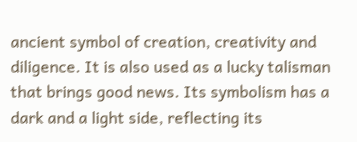ancient symbol of creation, creativity and diligence. It is also used as a lucky talisman that brings good news. Its symbolism has a dark and a light side, reflecting its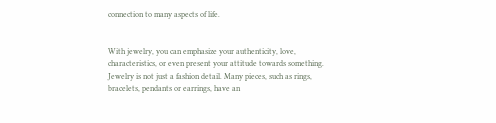connection to many aspects of life.


With jewelry, you can emphasize your authenticity, love, characteristics, or even present your attitude towards something. Jewelry is not just a fashion detail. Many pieces, such as rings, bracelets, pendants or earrings, have an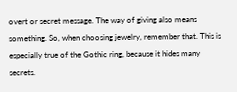overt or secret message. The way of giving also means something. So, when choosing jewelry, remember that. This is especially true of the Gothic ring, because it hides many secrets.